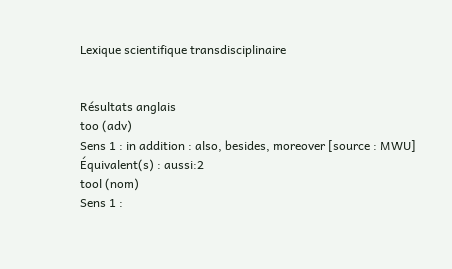Lexique scientifique transdisciplinaire


Résultats anglais
too (adv)
Sens 1 : in addition : also, besides, moreover [source : MWU]
Équivalent(s) : aussi:2
tool (nom)
Sens 1 :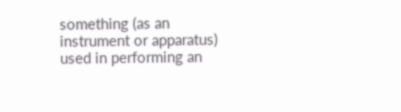something (as an instrument or apparatus) used in performing an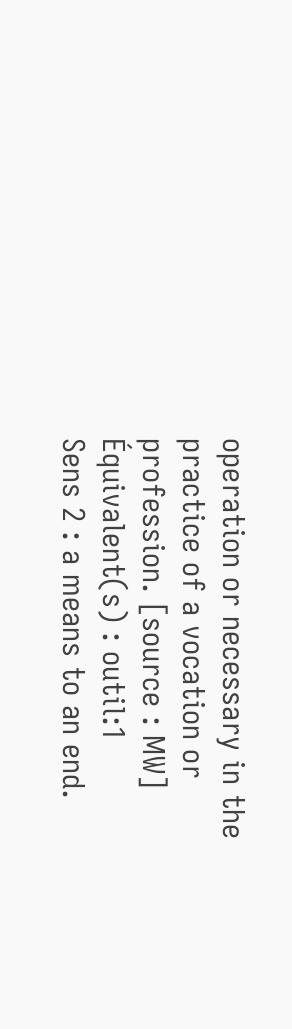operation or necessary in the practice of a vocation or profession. [source : MW]
Équivalent(s) : outil:1
Sens 2 : a means to an end.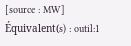[source : MW]
Équivalent(s) : outil:1